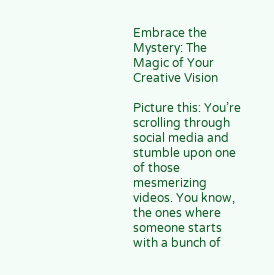Embrace the Mystery: The Magic of Your Creative Vision

Picture this: You’re scrolling through social media and stumble upon one of those mesmerizing videos. You know, the ones where someone starts with a bunch of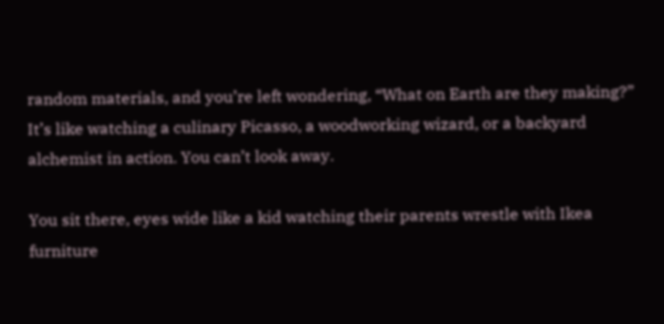random materials, and you’re left wondering, “What on Earth are they making?” It’s like watching a culinary Picasso, a woodworking wizard, or a backyard alchemist in action. You can’t look away.

You sit there, eyes wide like a kid watching their parents wrestle with Ikea furniture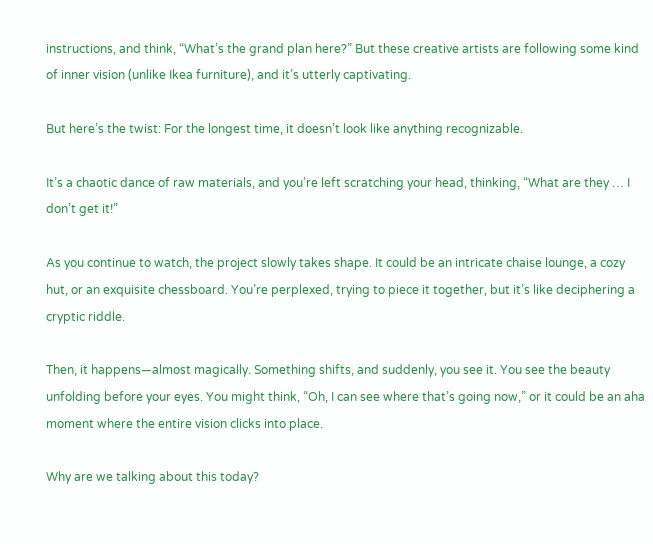instructions, and think, “What’s the grand plan here?” But these creative artists are following some kind of inner vision (unlike Ikea furniture), and it’s utterly captivating.

But here’s the twist: For the longest time, it doesn’t look like anything recognizable.

It’s a chaotic dance of raw materials, and you’re left scratching your head, thinking, “What are they … I don’t get it!”

As you continue to watch, the project slowly takes shape. It could be an intricate chaise lounge, a cozy hut, or an exquisite chessboard. You’re perplexed, trying to piece it together, but it’s like deciphering a cryptic riddle.

Then, it happens—almost magically. Something shifts, and suddenly, you see it. You see the beauty unfolding before your eyes. You might think, “Oh, I can see where that’s going now,” or it could be an aha moment where the entire vision clicks into place.

Why are we talking about this today?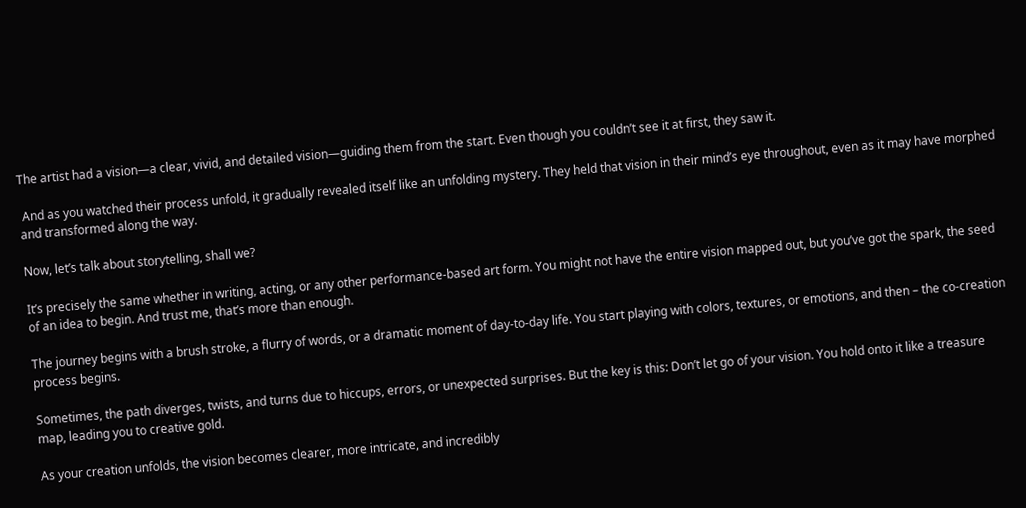The artist had a vision—a clear, vivid, and detailed vision—guiding them from the start. Even though you couldn’t see it at first, they saw it.

 And as you watched their process unfold, it gradually revealed itself like an unfolding mystery. They held that vision in their mind’s eye throughout, even as it may have morphed and transformed along the way.

Now, let’s talk about storytelling, shall we?

It’s precisely the same whether in writing, acting, or any other performance-based art form. You might not have the entire vision mapped out, but you’ve got the spark, the seed of an idea to begin. And trust me, that’s more than enough.

The journey begins with a brush stroke, a flurry of words, or a dramatic moment of day-to-day life. You start playing with colors, textures, or emotions, and then – the co-creation process begins.

Sometimes, the path diverges, twists, and turns due to hiccups, errors, or unexpected surprises. But the key is this: Don’t let go of your vision. You hold onto it like a treasure map, leading you to creative gold.

As your creation unfolds, the vision becomes clearer, more intricate, and incredibly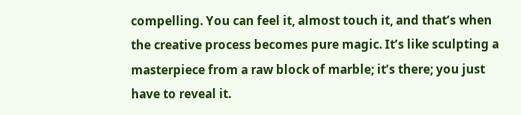compelling. You can feel it, almost touch it, and that’s when the creative process becomes pure magic. It’s like sculpting a masterpiece from a raw block of marble; it’s there; you just have to reveal it.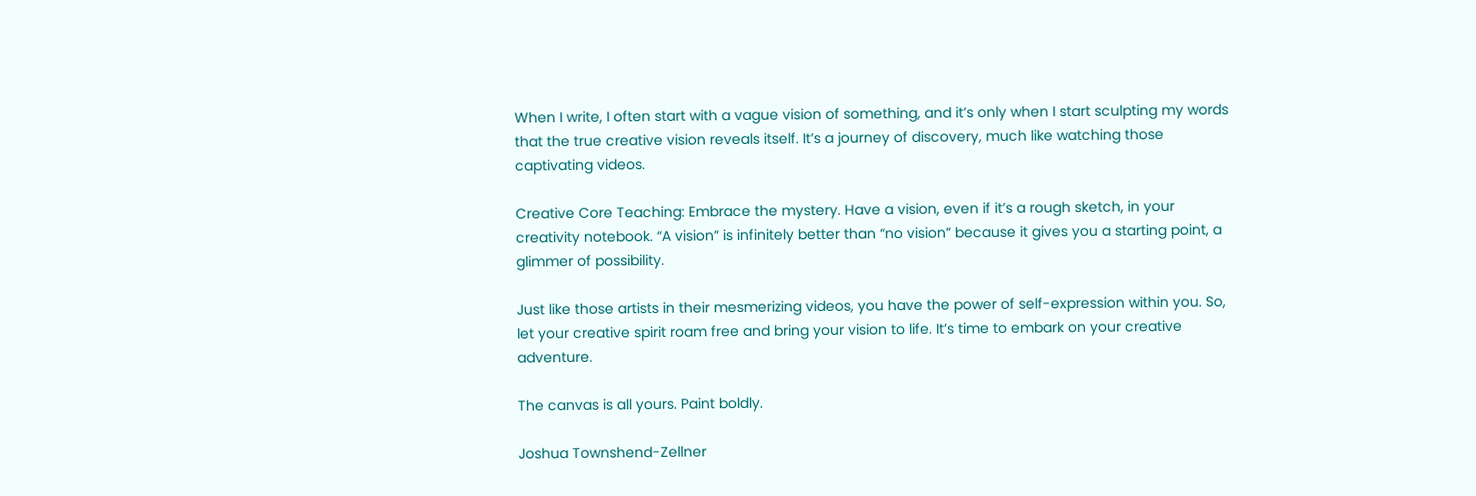When I write, I often start with a vague vision of something, and it’s only when I start sculpting my words that the true creative vision reveals itself. It’s a journey of discovery, much like watching those captivating videos.

Creative Core Teaching: Embrace the mystery. Have a vision, even if it’s a rough sketch, in your creativity notebook. “A vision” is infinitely better than “no vision” because it gives you a starting point, a glimmer of possibility.

Just like those artists in their mesmerizing videos, you have the power of self-expression within you. So, let your creative spirit roam free and bring your vision to life. It’s time to embark on your creative adventure.

The canvas is all yours. Paint boldly.

Joshua Townshend-Zellner